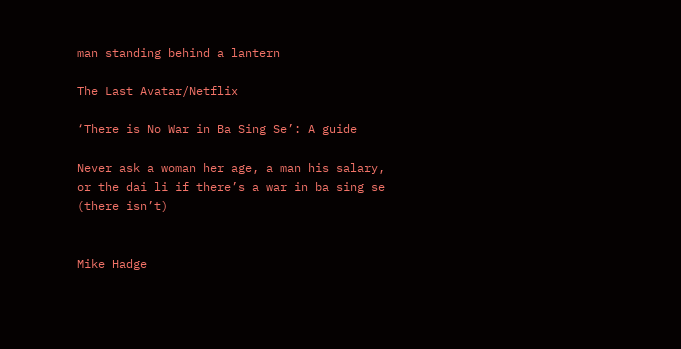man standing behind a lantern

The Last Avatar/Netflix

‘There is No War in Ba Sing Se’: A guide

Never ask a woman her age, a man his salary, or the dai li if there’s a war in ba sing se (there isn’t)


Mike Hadge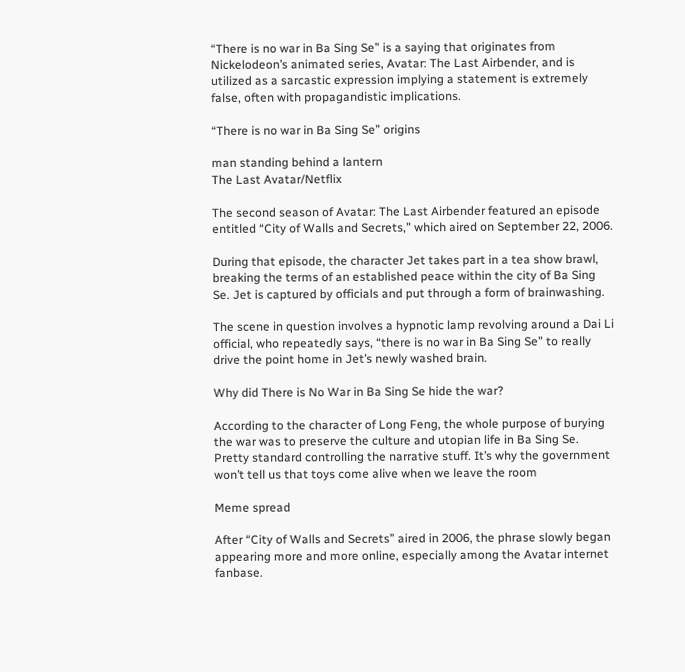“There is no war in Ba Sing Se” is a saying that originates from Nickelodeon’s animated series, Avatar: The Last Airbender, and is utilized as a sarcastic expression implying a statement is extremely false, often with propagandistic implications.

“There is no war in Ba Sing Se” origins

man standing behind a lantern
The Last Avatar/Netflix

The second season of Avatar: The Last Airbender featured an episode entitled “City of Walls and Secrets,” which aired on September 22, 2006.

During that episode, the character Jet takes part in a tea show brawl, breaking the terms of an established peace within the city of Ba Sing Se. Jet is captured by officials and put through a form of brainwashing.

The scene in question involves a hypnotic lamp revolving around a Dai Li official, who repeatedly says, “there is no war in Ba Sing Se” to really drive the point home in Jet’s newly washed brain.

Why did There is No War in Ba Sing Se hide the war?

According to the character of Long Feng, the whole purpose of burying the war was to preserve the culture and utopian life in Ba Sing Se. Pretty standard controlling the narrative stuff. It’s why the government won’t tell us that toys come alive when we leave the room

Meme spread

After “City of Walls and Secrets” aired in 2006, the phrase slowly began appearing more and more online, especially among the Avatar internet fanbase.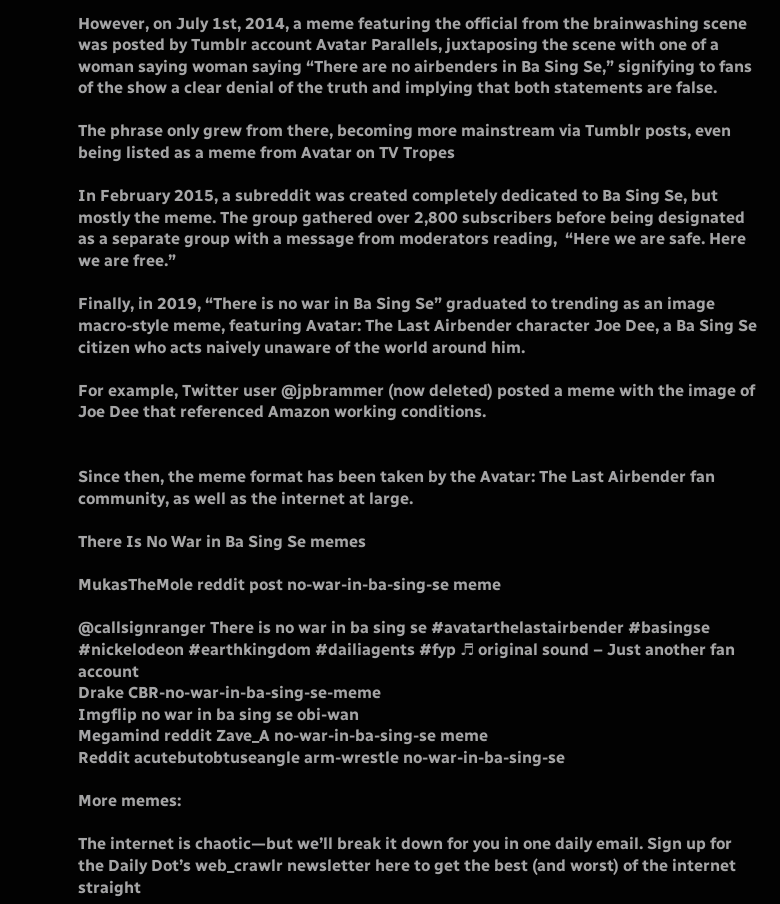However, on July 1st, 2014, a meme featuring the official from the brainwashing scene was posted by Tumblr account Avatar Parallels, juxtaposing the scene with one of a woman saying woman saying “There are no airbenders in Ba Sing Se,” signifying to fans of the show a clear denial of the truth and implying that both statements are false.

The phrase only grew from there, becoming more mainstream via Tumblr posts, even being listed as a meme from Avatar on TV Tropes

In February 2015, a subreddit was created completely dedicated to Ba Sing Se, but mostly the meme. The group gathered over 2,800 subscribers before being designated as a separate group with a message from moderators reading,  “Here we are safe. Here we are free.”

Finally, in 2019, “There is no war in Ba Sing Se” graduated to trending as an image macro-style meme, featuring Avatar: The Last Airbender character Joe Dee, a Ba Sing Se citizen who acts naively unaware of the world around him.

For example, Twitter user @jpbrammer (now deleted) posted a meme with the image of Joe Dee that referenced Amazon working conditions.


Since then, the meme format has been taken by the Avatar: The Last Airbender fan community, as well as the internet at large.

There Is No War in Ba Sing Se memes

MukasTheMole reddit post no-war-in-ba-sing-se meme

@callsignranger There is no war in ba sing se #avatarthelastairbender #basingse #nickelodeon #earthkingdom #dailiagents #fyp ♬ original sound – Just another fan account
Drake CBR-no-war-in-ba-sing-se-meme
Imgflip no war in ba sing se obi-wan
Megamind reddit Zave_A no-war-in-ba-sing-se meme
Reddit acutebutobtuseangle arm-wrestle no-war-in-ba-sing-se

More memes:

The internet is chaotic—but we’ll break it down for you in one daily email. Sign up for the Daily Dot’s web_crawlr newsletter here to get the best (and worst) of the internet straight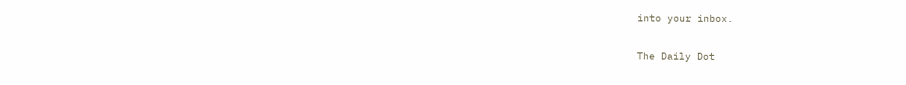into your inbox.

The Daily Dot